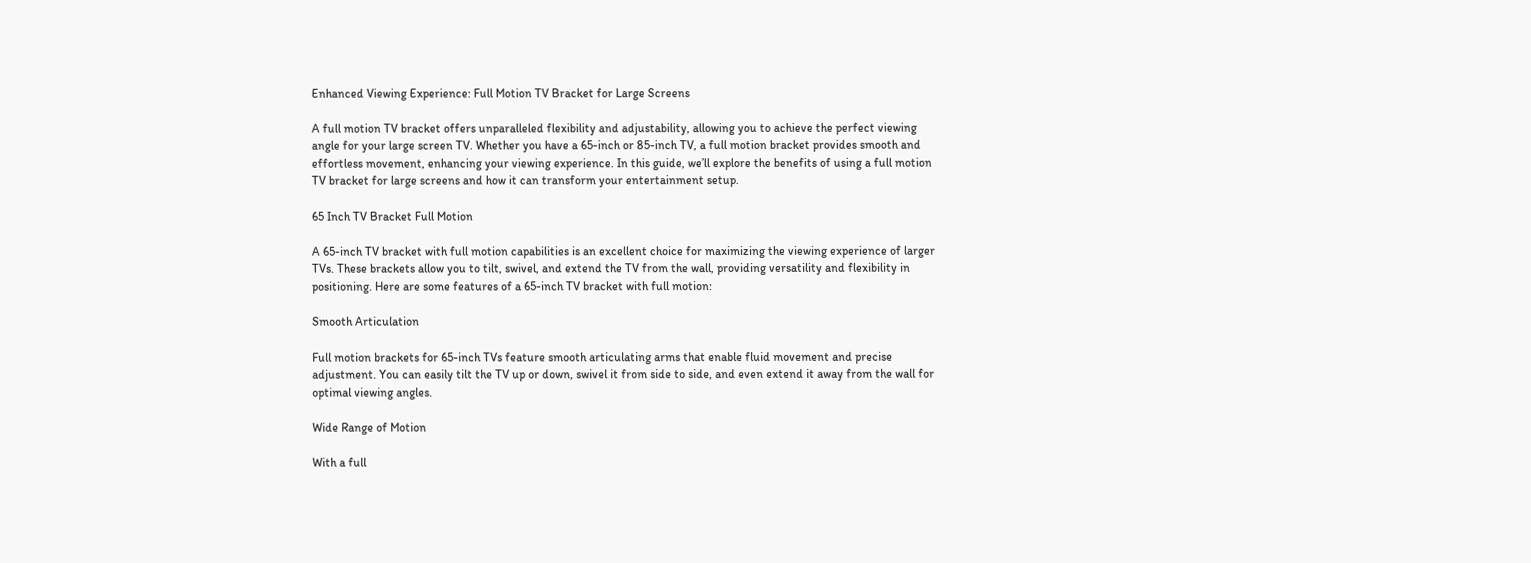Enhanced Viewing Experience: Full Motion TV Bracket for Large Screens

A full motion TV bracket offers unparalleled flexibility and adjustability, allowing you to achieve the perfect viewing angle for your large screen TV. Whether you have a 65-inch or 85-inch TV, a full motion bracket provides smooth and effortless movement, enhancing your viewing experience. In this guide, we’ll explore the benefits of using a full motion TV bracket for large screens and how it can transform your entertainment setup.

65 Inch TV Bracket Full Motion

A 65-inch TV bracket with full motion capabilities is an excellent choice for maximizing the viewing experience of larger TVs. These brackets allow you to tilt, swivel, and extend the TV from the wall, providing versatility and flexibility in positioning. Here are some features of a 65-inch TV bracket with full motion:

Smooth Articulation

Full motion brackets for 65-inch TVs feature smooth articulating arms that enable fluid movement and precise adjustment. You can easily tilt the TV up or down, swivel it from side to side, and even extend it away from the wall for optimal viewing angles.

Wide Range of Motion

With a full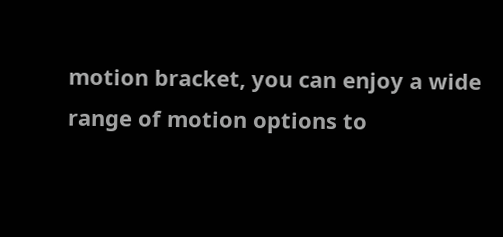motion bracket, you can enjoy a wide range of motion options to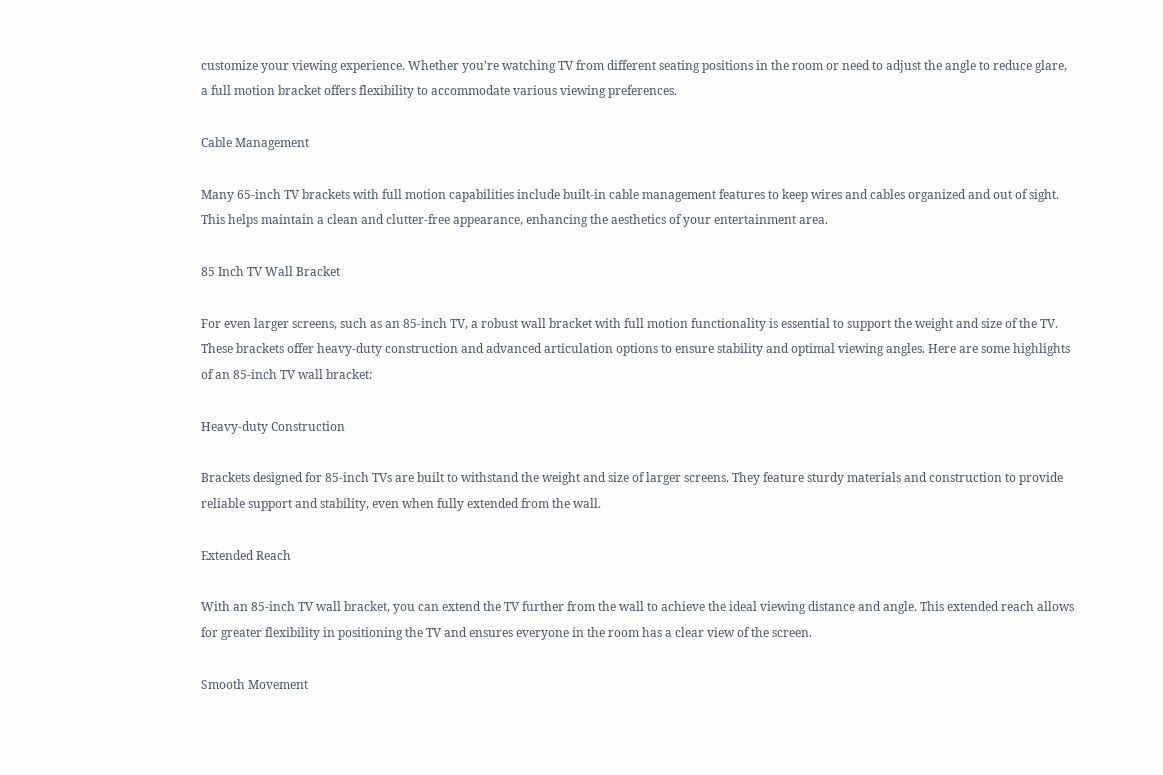customize your viewing experience. Whether you’re watching TV from different seating positions in the room or need to adjust the angle to reduce glare, a full motion bracket offers flexibility to accommodate various viewing preferences.

Cable Management

Many 65-inch TV brackets with full motion capabilities include built-in cable management features to keep wires and cables organized and out of sight. This helps maintain a clean and clutter-free appearance, enhancing the aesthetics of your entertainment area.

85 Inch TV Wall Bracket

For even larger screens, such as an 85-inch TV, a robust wall bracket with full motion functionality is essential to support the weight and size of the TV. These brackets offer heavy-duty construction and advanced articulation options to ensure stability and optimal viewing angles. Here are some highlights of an 85-inch TV wall bracket:

Heavy-duty Construction

Brackets designed for 85-inch TVs are built to withstand the weight and size of larger screens. They feature sturdy materials and construction to provide reliable support and stability, even when fully extended from the wall.

Extended Reach

With an 85-inch TV wall bracket, you can extend the TV further from the wall to achieve the ideal viewing distance and angle. This extended reach allows for greater flexibility in positioning the TV and ensures everyone in the room has a clear view of the screen.

Smooth Movement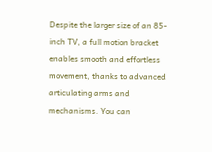Despite the larger size of an 85-inch TV, a full motion bracket enables smooth and effortless movement, thanks to advanced articulating arms and mechanisms. You can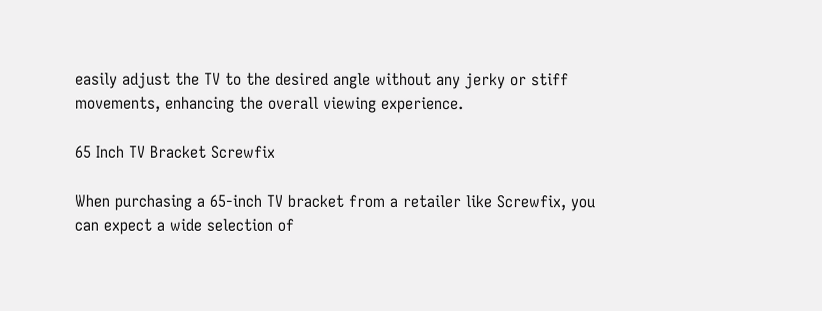easily adjust the TV to the desired angle without any jerky or stiff movements, enhancing the overall viewing experience.

65 Inch TV Bracket Screwfix

When purchasing a 65-inch TV bracket from a retailer like Screwfix, you can expect a wide selection of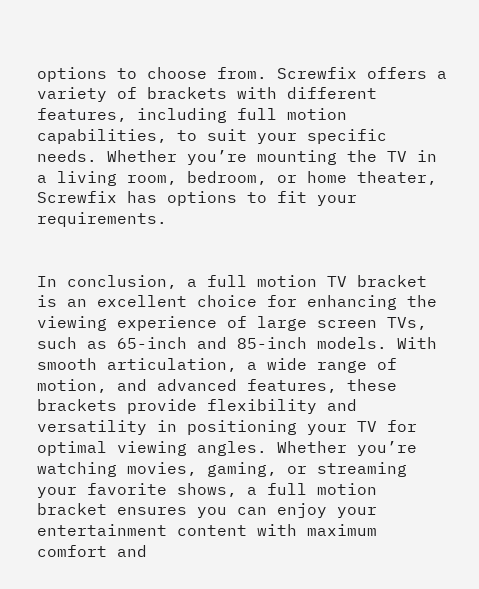options to choose from. Screwfix offers a variety of brackets with different features, including full motion capabilities, to suit your specific needs. Whether you’re mounting the TV in a living room, bedroom, or home theater, Screwfix has options to fit your requirements.


In conclusion, a full motion TV bracket is an excellent choice for enhancing the viewing experience of large screen TVs, such as 65-inch and 85-inch models. With smooth articulation, a wide range of motion, and advanced features, these brackets provide flexibility and versatility in positioning your TV for optimal viewing angles. Whether you’re watching movies, gaming, or streaming your favorite shows, a full motion bracket ensures you can enjoy your entertainment content with maximum comfort and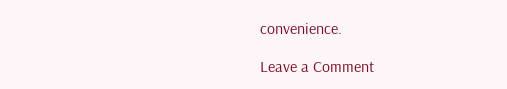convenience.

Leave a Comment